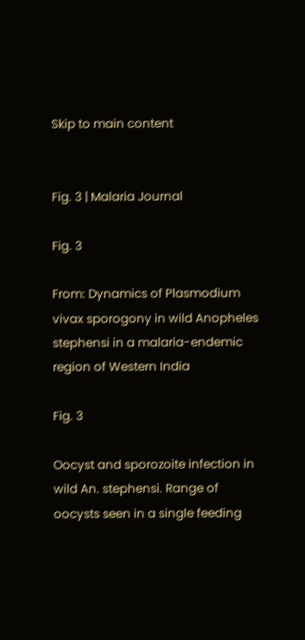Skip to main content


Fig. 3 | Malaria Journal

Fig. 3

From: Dynamics of Plasmodium vivax sporogony in wild Anopheles stephensi in a malaria-endemic region of Western India

Fig. 3

Oocyst and sporozoite infection in wild An. stephensi. Range of oocysts seen in a single feeding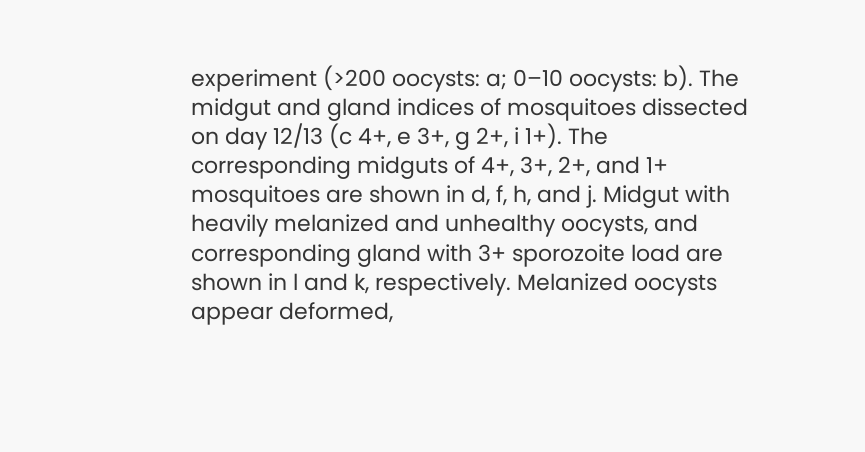experiment (>200 oocysts: a; 0–10 oocysts: b). The midgut and gland indices of mosquitoes dissected on day 12/13 (c 4+, e 3+, g 2+, i 1+). The corresponding midguts of 4+, 3+, 2+, and 1+ mosquitoes are shown in d, f, h, and j. Midgut with heavily melanized and unhealthy oocysts, and corresponding gland with 3+ sporozoite load are shown in l and k, respectively. Melanized oocysts appear deformed,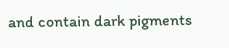and contain dark pigments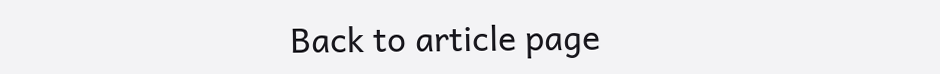Back to article page